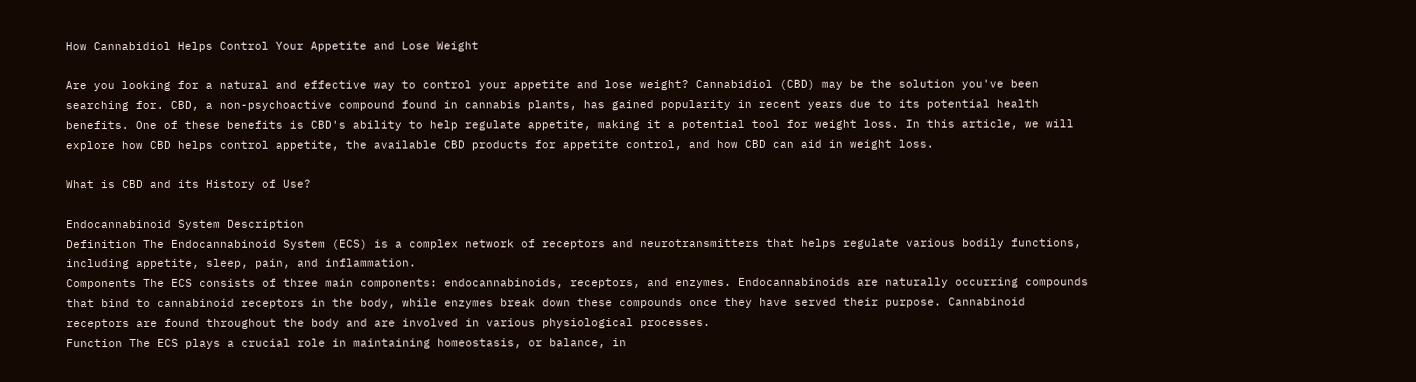How Cannabidiol Helps Control Your Appetite and Lose Weight

Are you looking for a natural and effective way to control your appetite and lose weight? Cannabidiol (CBD) may be the solution you've been searching for. CBD, a non-psychoactive compound found in cannabis plants, has gained popularity in recent years due to its potential health benefits. One of these benefits is CBD's ability to help regulate appetite, making it a potential tool for weight loss. In this article, we will explore how CBD helps control appetite, the available CBD products for appetite control, and how CBD can aid in weight loss.

What is CBD and its History of Use?

Endocannabinoid System Description
Definition The Endocannabinoid System (ECS) is a complex network of receptors and neurotransmitters that helps regulate various bodily functions, including appetite, sleep, pain, and inflammation.
Components The ECS consists of three main components: endocannabinoids, receptors, and enzymes. Endocannabinoids are naturally occurring compounds that bind to cannabinoid receptors in the body, while enzymes break down these compounds once they have served their purpose. Cannabinoid receptors are found throughout the body and are involved in various physiological processes.
Function The ECS plays a crucial role in maintaining homeostasis, or balance, in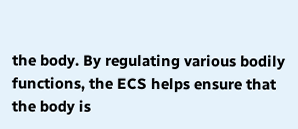the body. By regulating various bodily functions, the ECS helps ensure that the body is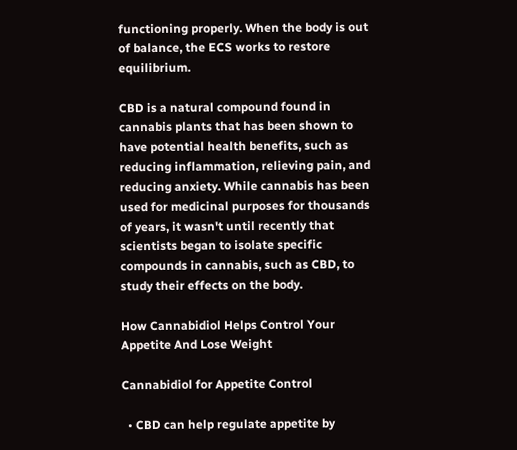functioning properly. When the body is out of balance, the ECS works to restore equilibrium.

CBD is a natural compound found in cannabis plants that has been shown to have potential health benefits, such as reducing inflammation, relieving pain, and reducing anxiety. While cannabis has been used for medicinal purposes for thousands of years, it wasn't until recently that scientists began to isolate specific compounds in cannabis, such as CBD, to study their effects on the body.

How Cannabidiol Helps Control Your Appetite And Lose Weight

Cannabidiol for Appetite Control

  • CBD can help regulate appetite by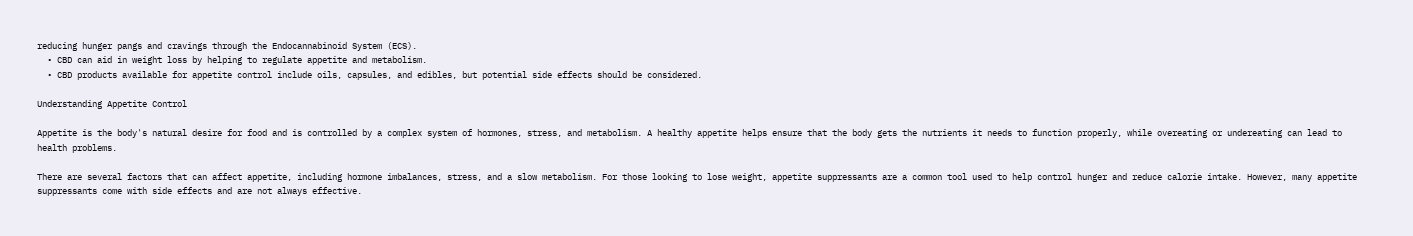reducing hunger pangs and cravings through the Endocannabinoid System (ECS).
  • CBD can aid in weight loss by helping to regulate appetite and metabolism.
  • CBD products available for appetite control include oils, capsules, and edibles, but potential side effects should be considered.

Understanding Appetite Control

Appetite is the body's natural desire for food and is controlled by a complex system of hormones, stress, and metabolism. A healthy appetite helps ensure that the body gets the nutrients it needs to function properly, while overeating or undereating can lead to health problems.

There are several factors that can affect appetite, including hormone imbalances, stress, and a slow metabolism. For those looking to lose weight, appetite suppressants are a common tool used to help control hunger and reduce calorie intake. However, many appetite suppressants come with side effects and are not always effective.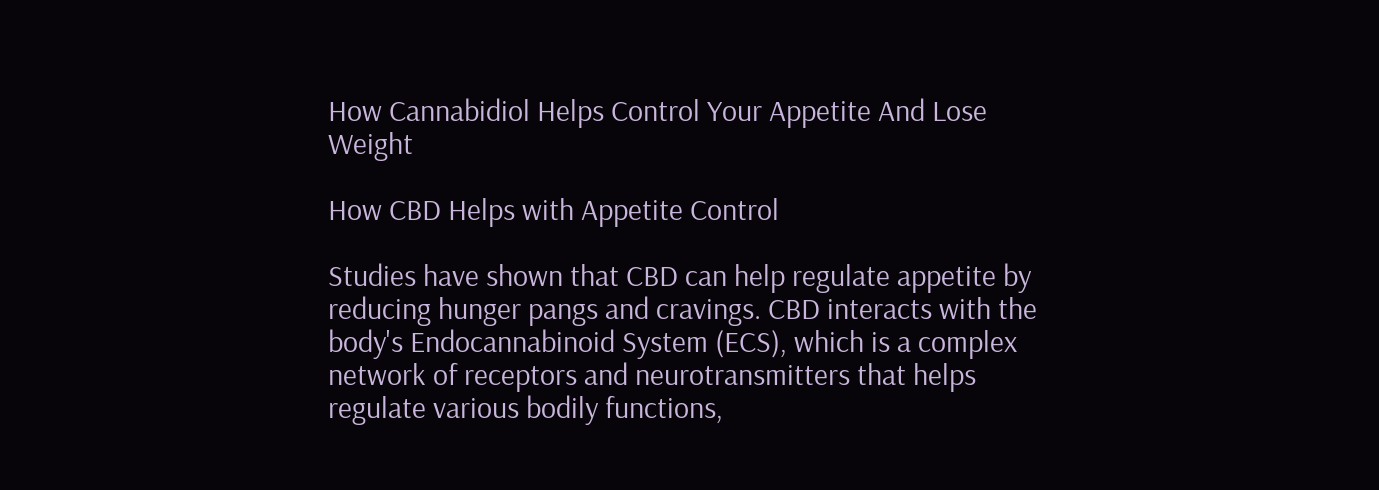How Cannabidiol Helps Control Your Appetite And Lose Weight

How CBD Helps with Appetite Control

Studies have shown that CBD can help regulate appetite by reducing hunger pangs and cravings. CBD interacts with the body's Endocannabinoid System (ECS), which is a complex network of receptors and neurotransmitters that helps regulate various bodily functions,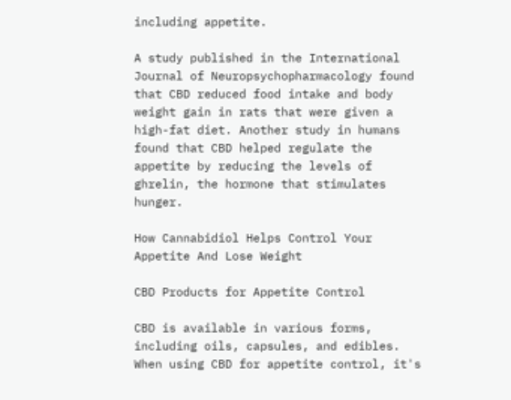including appetite.

A study published in the International Journal of Neuropsychopharmacology found that CBD reduced food intake and body weight gain in rats that were given a high-fat diet. Another study in humans found that CBD helped regulate the appetite by reducing the levels of ghrelin, the hormone that stimulates hunger.

How Cannabidiol Helps Control Your Appetite And Lose Weight

CBD Products for Appetite Control

CBD is available in various forms, including oils, capsules, and edibles. When using CBD for appetite control, it's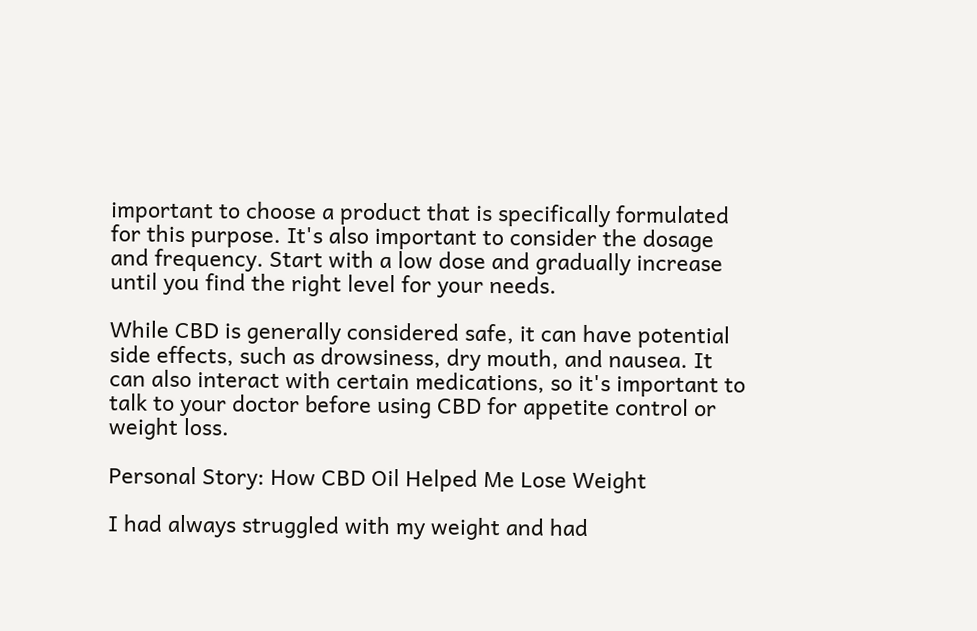important to choose a product that is specifically formulated for this purpose. It's also important to consider the dosage and frequency. Start with a low dose and gradually increase until you find the right level for your needs.

While CBD is generally considered safe, it can have potential side effects, such as drowsiness, dry mouth, and nausea. It can also interact with certain medications, so it's important to talk to your doctor before using CBD for appetite control or weight loss.

Personal Story: How CBD Oil Helped Me Lose Weight

I had always struggled with my weight and had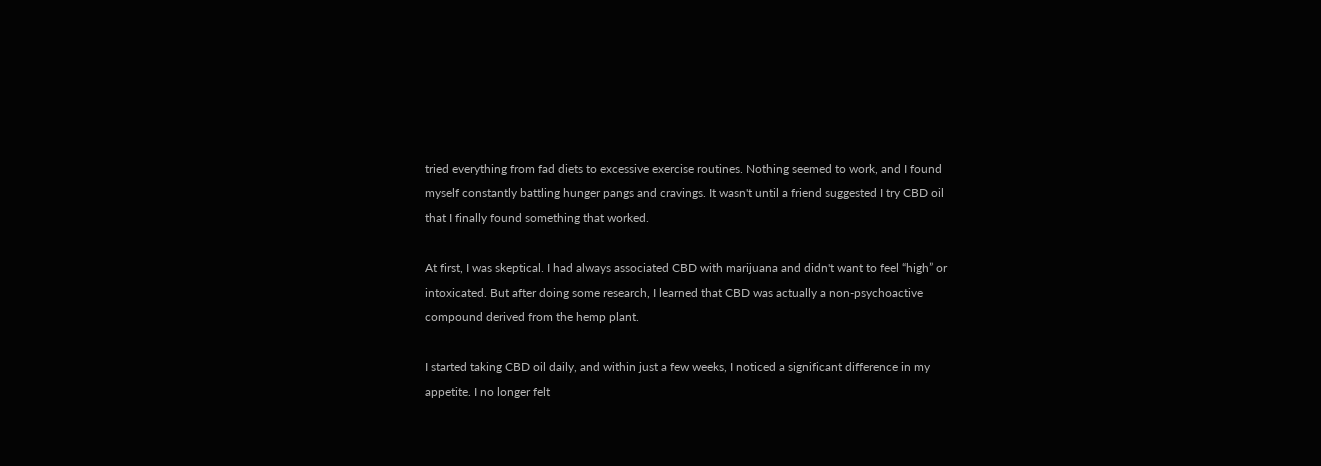tried everything from fad diets to excessive exercise routines. Nothing seemed to work, and I found myself constantly battling hunger pangs and cravings. It wasn't until a friend suggested I try CBD oil that I finally found something that worked.

At first, I was skeptical. I had always associated CBD with marijuana and didn't want to feel “high” or intoxicated. But after doing some research, I learned that CBD was actually a non-psychoactive compound derived from the hemp plant.

I started taking CBD oil daily, and within just a few weeks, I noticed a significant difference in my appetite. I no longer felt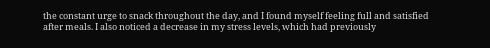the constant urge to snack throughout the day, and I found myself feeling full and satisfied after meals. I also noticed a decrease in my stress levels, which had previously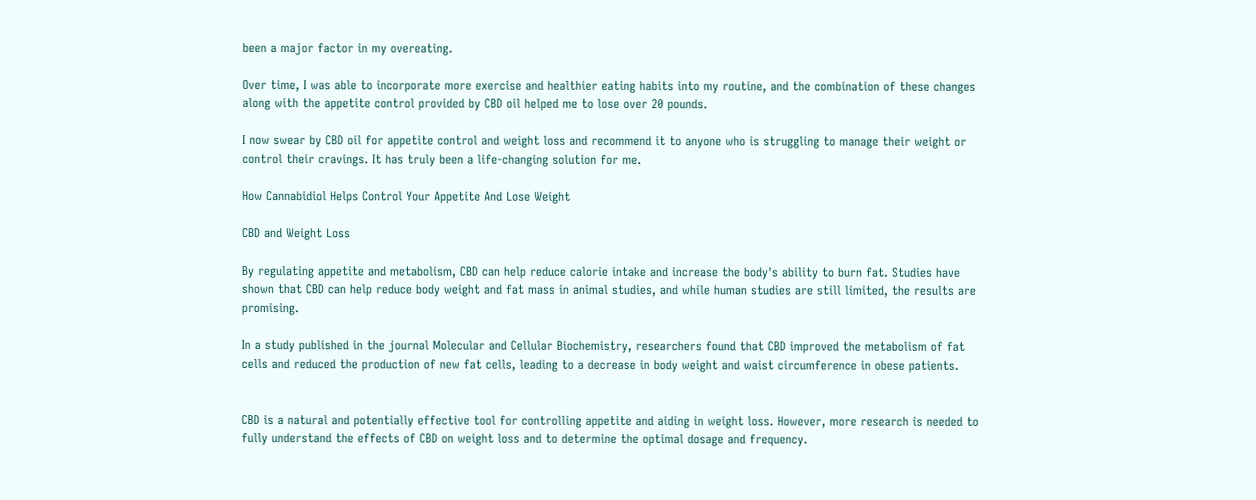been a major factor in my overeating.

Over time, I was able to incorporate more exercise and healthier eating habits into my routine, and the combination of these changes along with the appetite control provided by CBD oil helped me to lose over 20 pounds.

I now swear by CBD oil for appetite control and weight loss and recommend it to anyone who is struggling to manage their weight or control their cravings. It has truly been a life-changing solution for me.

How Cannabidiol Helps Control Your Appetite And Lose Weight

CBD and Weight Loss

By regulating appetite and metabolism, CBD can help reduce calorie intake and increase the body's ability to burn fat. Studies have shown that CBD can help reduce body weight and fat mass in animal studies, and while human studies are still limited, the results are promising.

In a study published in the journal Molecular and Cellular Biochemistry, researchers found that CBD improved the metabolism of fat cells and reduced the production of new fat cells, leading to a decrease in body weight and waist circumference in obese patients.


CBD is a natural and potentially effective tool for controlling appetite and aiding in weight loss. However, more research is needed to fully understand the effects of CBD on weight loss and to determine the optimal dosage and frequency.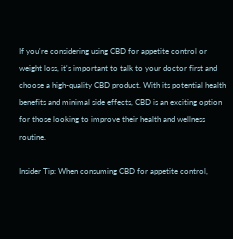If you're considering using CBD for appetite control or weight loss, it's important to talk to your doctor first and choose a high-quality CBD product. With its potential health benefits and minimal side effects, CBD is an exciting option for those looking to improve their health and wellness routine.

Insider Tip: When consuming CBD for appetite control,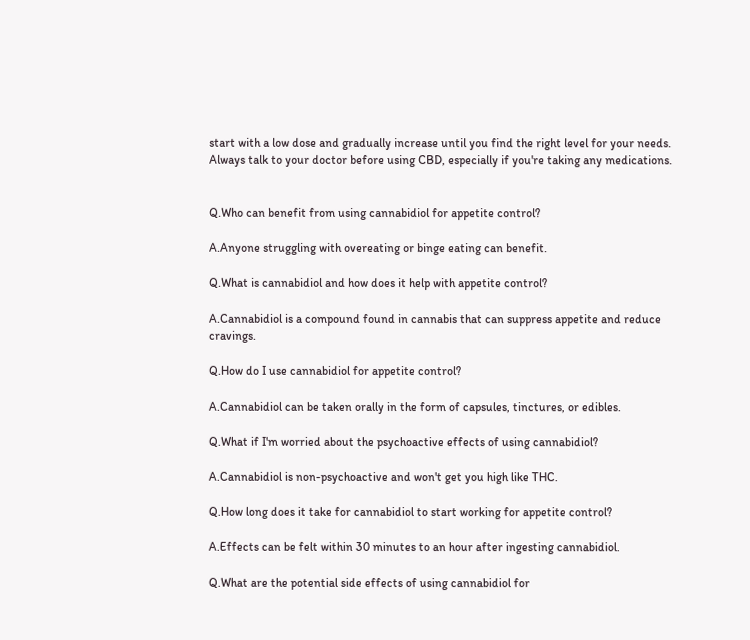start with a low dose and gradually increase until you find the right level for your needs. Always talk to your doctor before using CBD, especially if you're taking any medications.


Q.Who can benefit from using cannabidiol for appetite control?

A.Anyone struggling with overeating or binge eating can benefit.

Q.What is cannabidiol and how does it help with appetite control?

A.Cannabidiol is a compound found in cannabis that can suppress appetite and reduce cravings.

Q.How do I use cannabidiol for appetite control?

A.Cannabidiol can be taken orally in the form of capsules, tinctures, or edibles.

Q.What if I'm worried about the psychoactive effects of using cannabidiol?

A.Cannabidiol is non-psychoactive and won't get you high like THC.

Q.How long does it take for cannabidiol to start working for appetite control?

A.Effects can be felt within 30 minutes to an hour after ingesting cannabidiol.

Q.What are the potential side effects of using cannabidiol for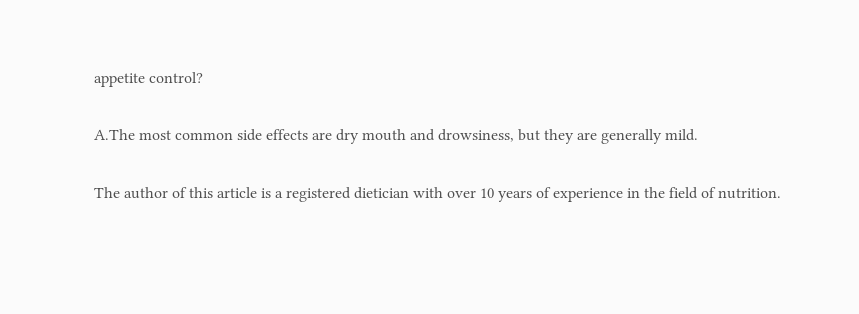appetite control?

A.The most common side effects are dry mouth and drowsiness, but they are generally mild.

The author of this article is a registered dietician with over 10 years of experience in the field of nutrition.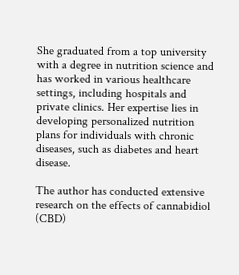She graduated from a top university with a degree in nutrition science and has worked in various healthcare settings, including hospitals and private clinics. Her expertise lies in developing personalized nutrition plans for individuals with chronic diseases, such as diabetes and heart disease.

The author has conducted extensive research on the effects of cannabidiol (CBD)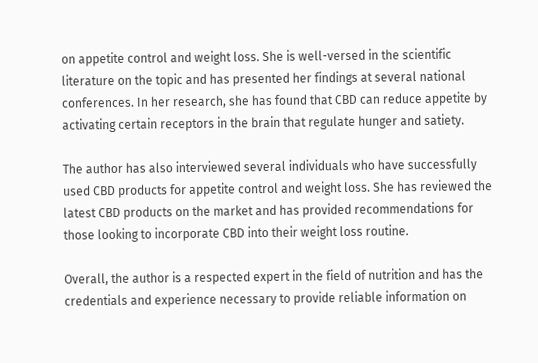on appetite control and weight loss. She is well-versed in the scientific literature on the topic and has presented her findings at several national conferences. In her research, she has found that CBD can reduce appetite by activating certain receptors in the brain that regulate hunger and satiety.

The author has also interviewed several individuals who have successfully used CBD products for appetite control and weight loss. She has reviewed the latest CBD products on the market and has provided recommendations for those looking to incorporate CBD into their weight loss routine.

Overall, the author is a respected expert in the field of nutrition and has the credentials and experience necessary to provide reliable information on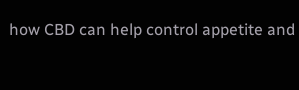how CBD can help control appetite and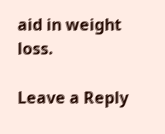aid in weight loss.

Leave a Reply